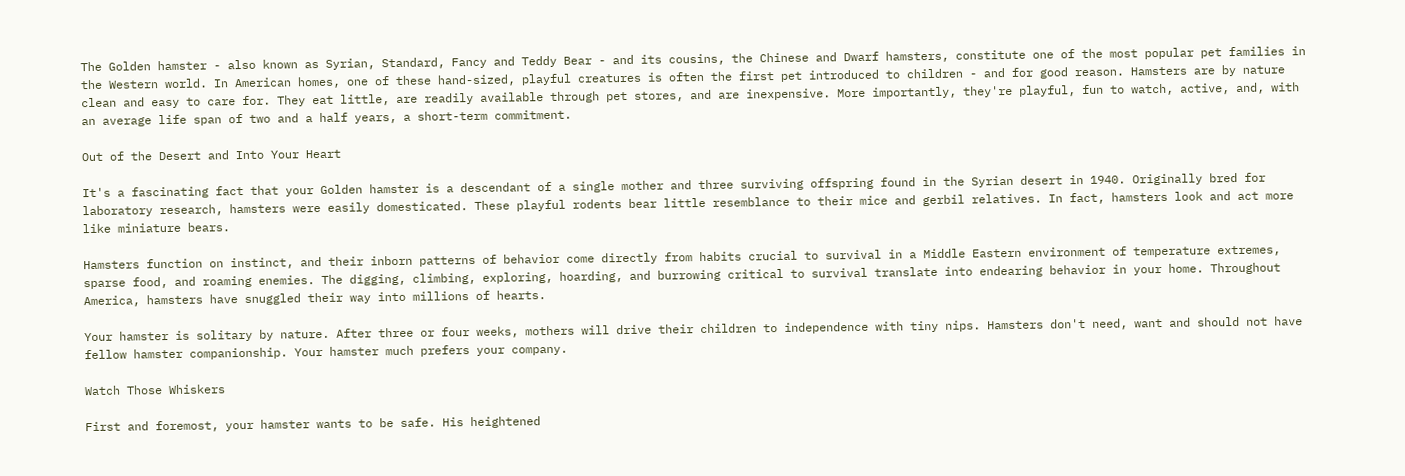The Golden hamster - also known as Syrian, Standard, Fancy and Teddy Bear - and its cousins, the Chinese and Dwarf hamsters, constitute one of the most popular pet families in the Western world. In American homes, one of these hand-sized, playful creatures is often the first pet introduced to children - and for good reason. Hamsters are by nature clean and easy to care for. They eat little, are readily available through pet stores, and are inexpensive. More importantly, they're playful, fun to watch, active, and, with an average life span of two and a half years, a short-term commitment.

Out of the Desert and Into Your Heart

It's a fascinating fact that your Golden hamster is a descendant of a single mother and three surviving offspring found in the Syrian desert in 1940. Originally bred for laboratory research, hamsters were easily domesticated. These playful rodents bear little resemblance to their mice and gerbil relatives. In fact, hamsters look and act more like miniature bears.

Hamsters function on instinct, and their inborn patterns of behavior come directly from habits crucial to survival in a Middle Eastern environment of temperature extremes, sparse food, and roaming enemies. The digging, climbing, exploring, hoarding, and burrowing critical to survival translate into endearing behavior in your home. Throughout America, hamsters have snuggled their way into millions of hearts.

Your hamster is solitary by nature. After three or four weeks, mothers will drive their children to independence with tiny nips. Hamsters don't need, want and should not have fellow hamster companionship. Your hamster much prefers your company.

Watch Those Whiskers

First and foremost, your hamster wants to be safe. His heightened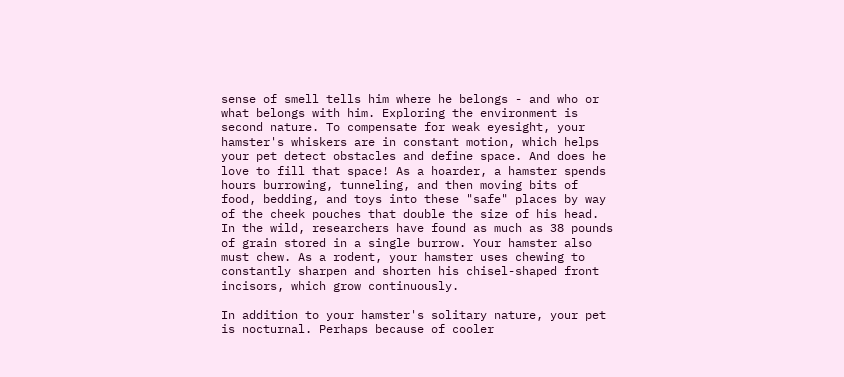sense of smell tells him where he belongs - and who or what belongs with him. Exploring the environment is second nature. To compensate for weak eyesight, your hamster's whiskers are in constant motion, which helps your pet detect obstacles and define space. And does he love to fill that space! As a hoarder, a hamster spends hours burrowing, tunneling, and then moving bits of food, bedding, and toys into these "safe" places by way of the cheek pouches that double the size of his head. In the wild, researchers have found as much as 38 pounds of grain stored in a single burrow. Your hamster also must chew. As a rodent, your hamster uses chewing to constantly sharpen and shorten his chisel-shaped front incisors, which grow continuously.

In addition to your hamster's solitary nature, your pet is nocturnal. Perhaps because of cooler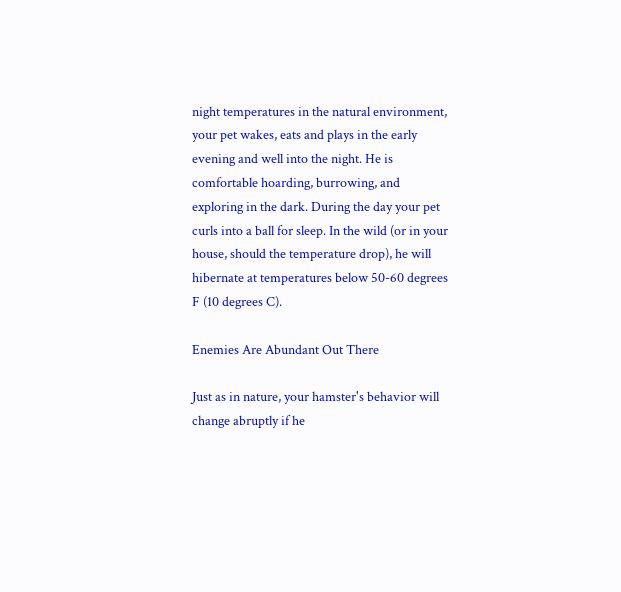night temperatures in the natural environment, your pet wakes, eats and plays in the early evening and well into the night. He is comfortable hoarding, burrowing, and exploring in the dark. During the day your pet curls into a ball for sleep. In the wild (or in your house, should the temperature drop), he will hibernate at temperatures below 50-60 degrees F (10 degrees C).

Enemies Are Abundant Out There

Just as in nature, your hamster's behavior will change abruptly if he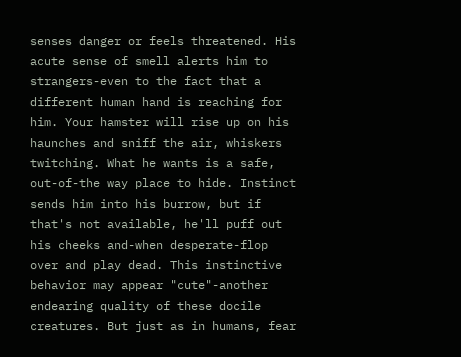senses danger or feels threatened. His acute sense of smell alerts him to strangers-even to the fact that a different human hand is reaching for him. Your hamster will rise up on his haunches and sniff the air, whiskers twitching. What he wants is a safe, out-of-the way place to hide. Instinct sends him into his burrow, but if that's not available, he'll puff out his cheeks and-when desperate-flop over and play dead. This instinctive behavior may appear "cute"-another endearing quality of these docile creatures. But just as in humans, fear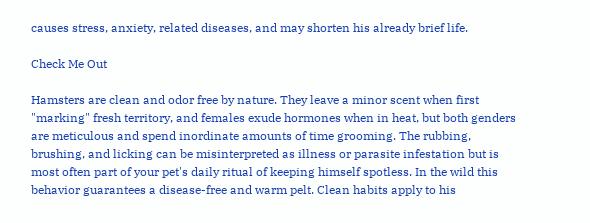causes stress, anxiety, related diseases, and may shorten his already brief life.

Check Me Out

Hamsters are clean and odor free by nature. They leave a minor scent when first "marking" fresh territory, and females exude hormones when in heat, but both genders are meticulous and spend inordinate amounts of time grooming. The rubbing, brushing, and licking can be misinterpreted as illness or parasite infestation but is most often part of your pet's daily ritual of keeping himself spotless. In the wild this behavior guarantees a disease-free and warm pelt. Clean habits apply to his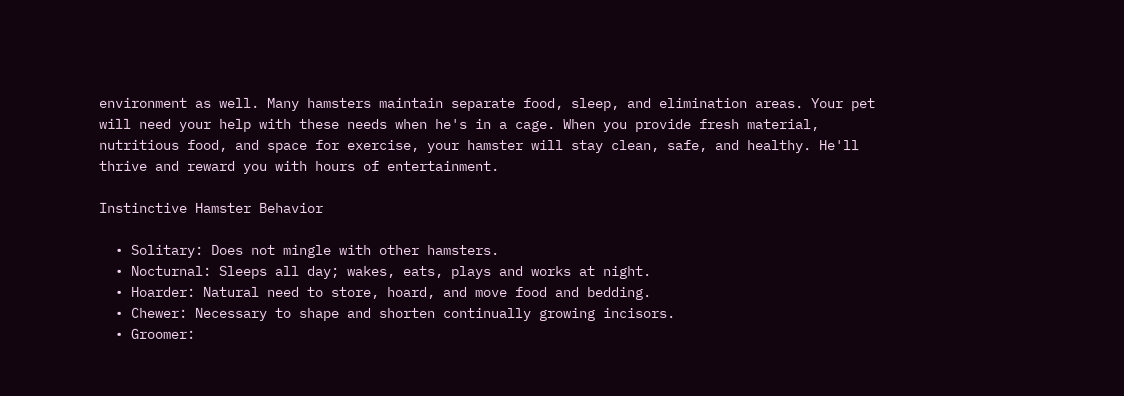environment as well. Many hamsters maintain separate food, sleep, and elimination areas. Your pet will need your help with these needs when he's in a cage. When you provide fresh material, nutritious food, and space for exercise, your hamster will stay clean, safe, and healthy. He'll thrive and reward you with hours of entertainment.

Instinctive Hamster Behavior

  • Solitary: Does not mingle with other hamsters.
  • Nocturnal: Sleeps all day; wakes, eats, plays and works at night.
  • Hoarder: Natural need to store, hoard, and move food and bedding.
  • Chewer: Necessary to shape and shorten continually growing incisors.
  • Groomer: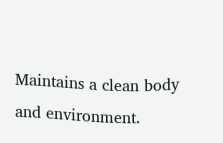Maintains a clean body and environment.